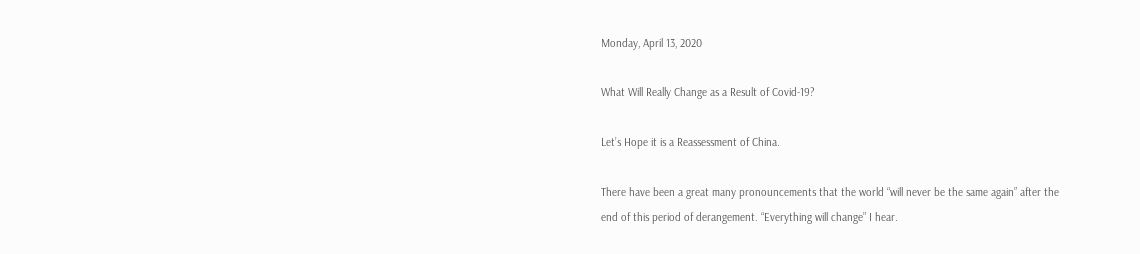Monday, April 13, 2020

What Will Really Change as a Result of Covid-19?

Let’s Hope it is a Reassessment of China.

There have been a great many pronouncements that the world “will never be the same again” after the
end of this period of derangement. “Everything will change” I hear.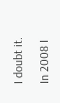I doubt it.

In 2008 I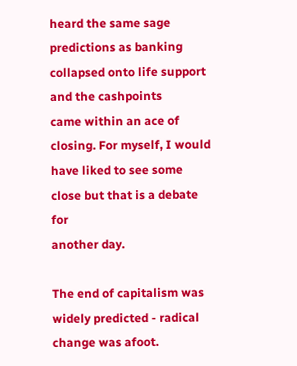heard the same sage predictions as banking collapsed onto life support and the cashpoints
came within an ace of closing. For myself, I would have liked to see some close but that is a debate for
another day.

The end of capitalism was widely predicted - radical change was afoot.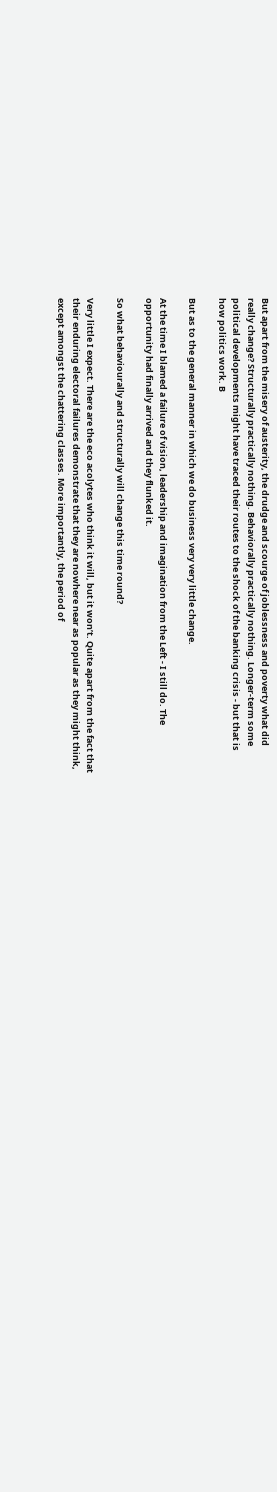But apart from the misery of austerity, the drudge and scourge of joblessness and poverty what did
really change? Structurally practically nothing. Behaviorally practically nothing. Longer-term some
political developments might have traced their routes to the shock of the banking crisis - but that is
how politics work. B

But as to the general manner in which we do business very very little change.

At the time I blamed a failure of vision, leadership and imagination from the Left - I still do. The
opportunity had finally arrived and they flunked it.

So what behaviourally and structurally will change this time round?

Very little I expect. There are the eco acolytes who think it will, but it won’t. Quite apart from the fact that
their enduring electoral failures demonstrate that they are nowhere near as popular as they might think,
except amongst the chattering classes. More importantly, the period of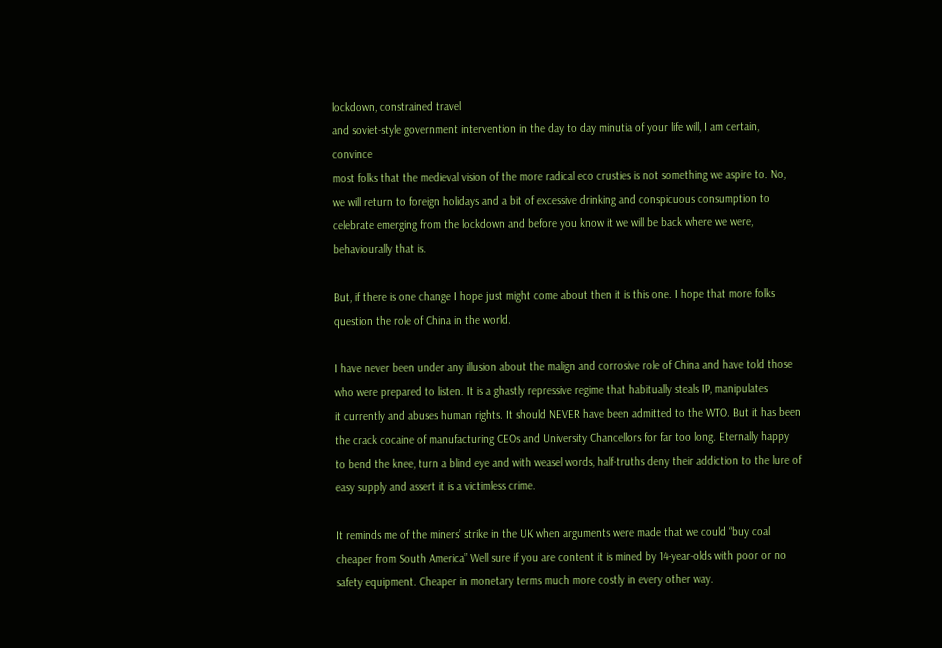lockdown, constrained travel
and soviet-style government intervention in the day to day minutia of your life will, I am certain, convince
most folks that the medieval vision of the more radical eco crusties is not something we aspire to. No,
we will return to foreign holidays and a bit of excessive drinking and conspicuous consumption to
celebrate emerging from the lockdown and before you know it we will be back where we were,
behaviourally that is.

But, if there is one change I hope just might come about then it is this one. I hope that more folks
question the role of China in the world.

I have never been under any illusion about the malign and corrosive role of China and have told those
who were prepared to listen. It is a ghastly repressive regime that habitually steals IP, manipulates
it currently and abuses human rights. It should NEVER have been admitted to the WTO. But it has been
the crack cocaine of manufacturing CEOs and University Chancellors for far too long. Eternally happy
to bend the knee, turn a blind eye and with weasel words, half-truths deny their addiction to the lure of
easy supply and assert it is a victimless crime.

It reminds me of the miners’ strike in the UK when arguments were made that we could “buy coal
cheaper from South America” Well sure if you are content it is mined by 14-year-olds with poor or no
safety equipment. Cheaper in monetary terms much more costly in every other way.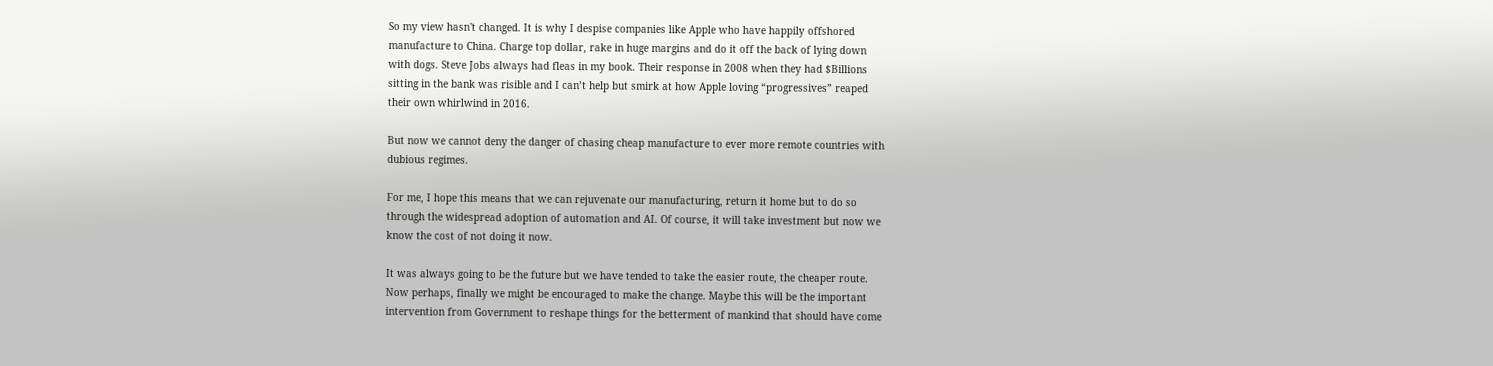So my view hasn't changed. It is why I despise companies like Apple who have happily offshored
manufacture to China. Charge top dollar, rake in huge margins and do it off the back of lying down
with dogs. Steve Jobs always had fleas in my book. Their response in 2008 when they had $Billions
sitting in the bank was risible and I can’t help but smirk at how Apple loving “progressives” reaped
their own whirlwind in 2016.

But now we cannot deny the danger of chasing cheap manufacture to ever more remote countries with
dubious regimes.

For me, I hope this means that we can rejuvenate our manufacturing, return it home but to do so
through the widespread adoption of automation and AI. Of course, it will take investment but now we
know the cost of not doing it now.

It was always going to be the future but we have tended to take the easier route, the cheaper route.
Now perhaps, finally we might be encouraged to make the change. Maybe this will be the important
intervention from Government to reshape things for the betterment of mankind that should have come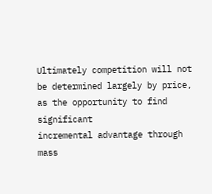Ultimately competition will not be determined largely by price, as the opportunity to find significant
incremental advantage through mass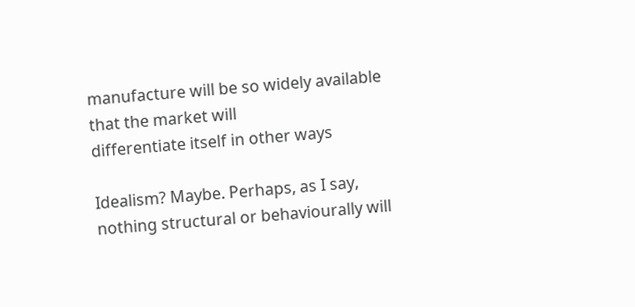manufacture will be so widely available that the market will
differentiate itself in other ways

Idealism? Maybe. Perhaps, as I say, nothing structural or behaviourally will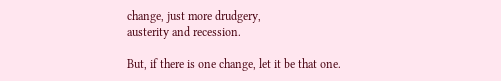change, just more drudgery,
austerity and recession.

But, if there is one change, let it be that one.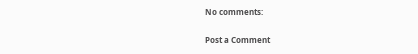No comments:

Post a Comment